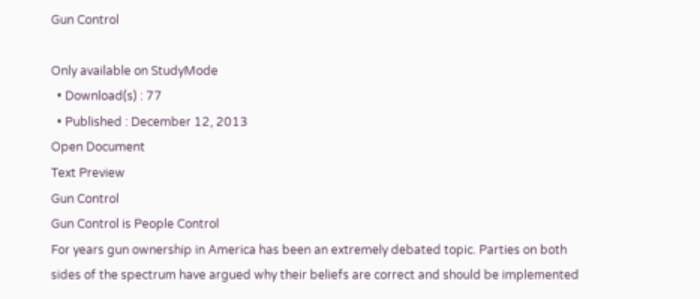Gun Control

Only available on StudyMode
  • Download(s) : 77
  • Published : December 12, 2013
Open Document
Text Preview
Gun Control
Gun Control is People Control
For years gun ownership in America has been an extremely debated topic. Parties on both sides of the spectrum have argued why their beliefs are correct and should be implemented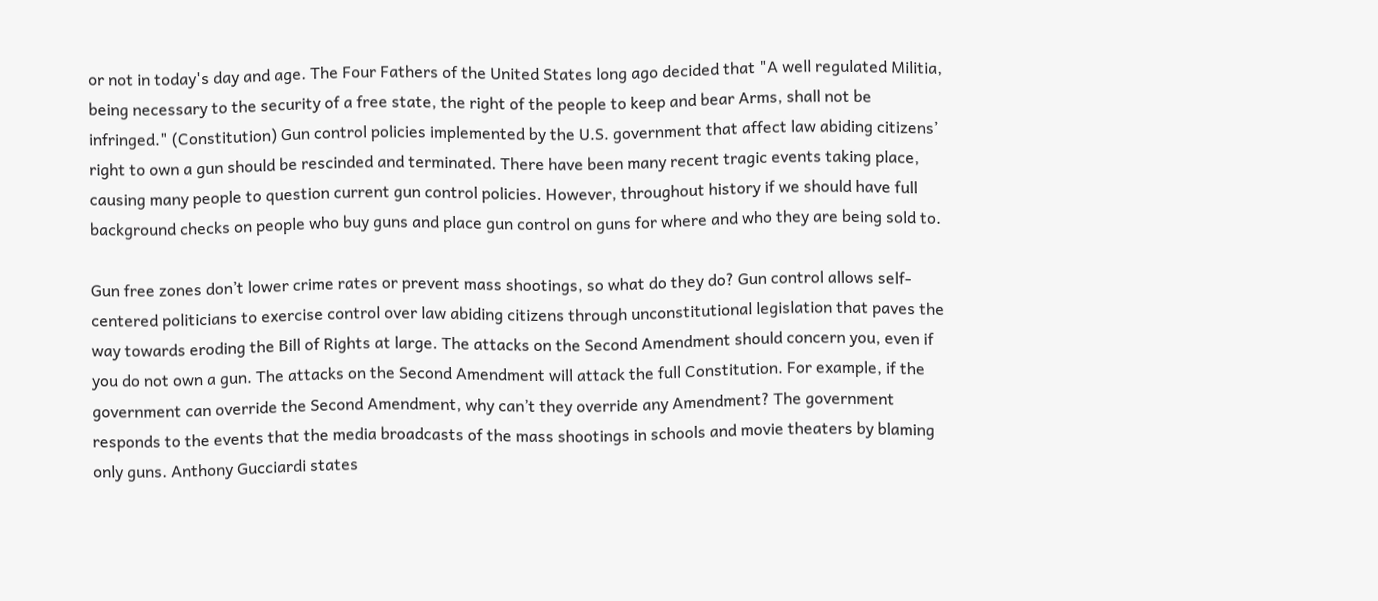or not in today's day and age. The Four Fathers of the United States long ago decided that "A well regulated Militia, being necessary to the security of a free state, the right of the people to keep and bear Arms, shall not be infringed." (Constitution) Gun control policies implemented by the U.S. government that affect law abiding citizens’ right to own a gun should be rescinded and terminated. There have been many recent tragic events taking place, causing many people to question current gun control policies. However, throughout history if we should have full background checks on people who buy guns and place gun control on guns for where and who they are being sold to.

Gun free zones don’t lower crime rates or prevent mass shootings, so what do they do? Gun control allows self-centered politicians to exercise control over law abiding citizens through unconstitutional legislation that paves the way towards eroding the Bill of Rights at large. The attacks on the Second Amendment should concern you, even if you do not own a gun. The attacks on the Second Amendment will attack the full Constitution. For example, if the government can override the Second Amendment, why can’t they override any Amendment? The government responds to the events that the media broadcasts of the mass shootings in schools and movie theaters by blaming only guns. Anthony Gucciardi states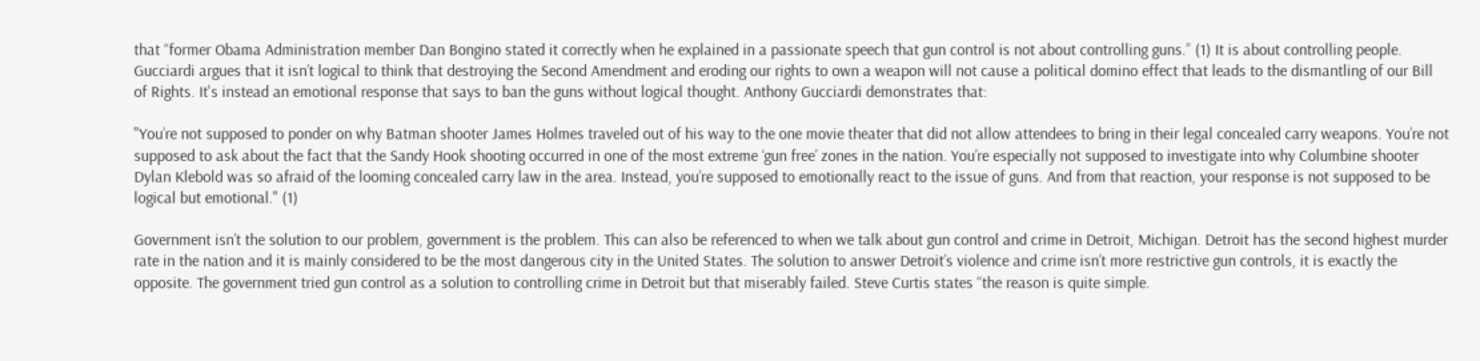that “former Obama Administration member Dan Bongino stated it correctly when he explained in a passionate speech that gun control is not about controlling guns.” (1) It is about controlling people. Gucciardi argues that it isn’t logical to think that destroying the Second Amendment and eroding our rights to own a weapon will not cause a political domino effect that leads to the dismantling of our Bill of Rights. It's instead an emotional response that says to ban the guns without logical thought. Anthony Gucciardi demonstrates that:

"You’re not supposed to ponder on why Batman shooter James Holmes traveled out of his way to the one movie theater that did not allow attendees to bring in their legal concealed carry weapons. You’re not supposed to ask about the fact that the Sandy Hook shooting occurred in one of the most extreme ‘gun free’ zones in the nation. You’re especially not supposed to investigate into why Columbine shooter Dylan Klebold was so afraid of the looming concealed carry law in the area. Instead, you’re supposed to emotionally react to the issue of guns. And from that reaction, your response is not supposed to be logical but emotional." (1)

Government isn’t the solution to our problem, government is the problem. This can also be referenced to when we talk about gun control and crime in Detroit, Michigan. Detroit has the second highest murder rate in the nation and it is mainly considered to be the most dangerous city in the United States. The solution to answer Detroit’s violence and crime isn’t more restrictive gun controls, it is exactly the opposite. The government tried gun control as a solution to controlling crime in Detroit but that miserably failed. Steve Curtis states “the reason is quite simple.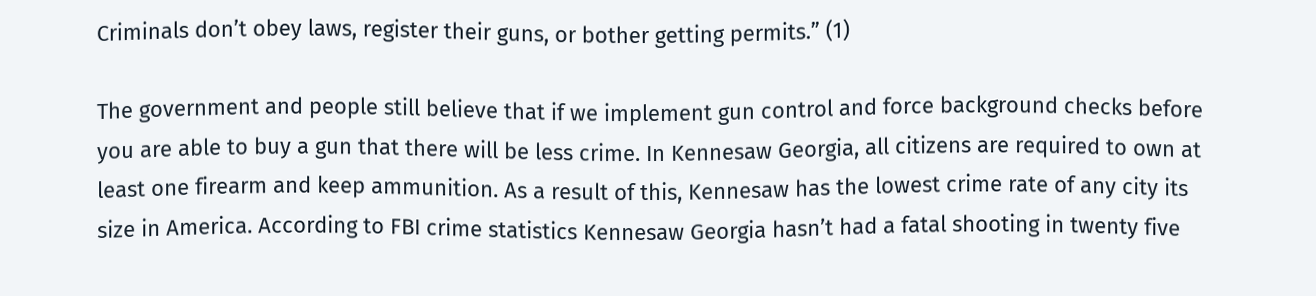Criminals don’t obey laws, register their guns, or bother getting permits.” (1)

The government and people still believe that if we implement gun control and force background checks before you are able to buy a gun that there will be less crime. In Kennesaw Georgia, all citizens are required to own at least one firearm and keep ammunition. As a result of this, Kennesaw has the lowest crime rate of any city its size in America. According to FBI crime statistics Kennesaw Georgia hasn’t had a fatal shooting in twenty five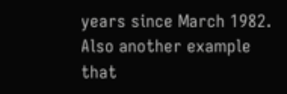years since March 1982. Also another example that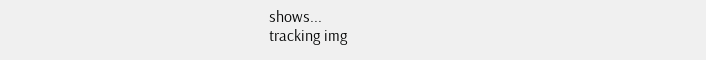shows...
tracking img